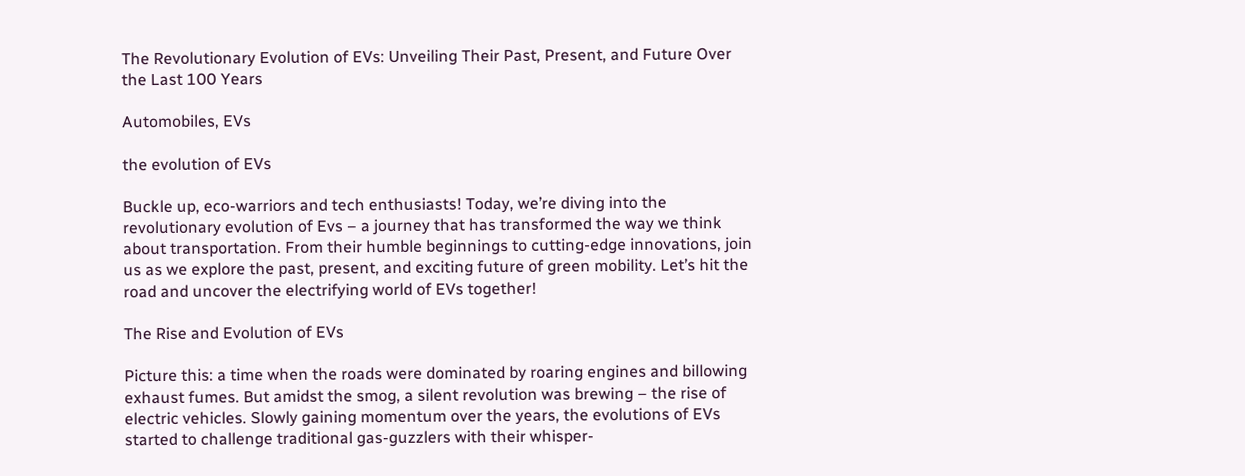The Revolutionary Evolution of EVs: Unveiling Their Past, Present, and Future Over the Last 100 Years

Automobiles, EVs

the evolution of EVs

Buckle up, eco-warriors and tech enthusiasts! Today, we’re diving into the revolutionary evolution of Evs – a journey that has transformed the way we think about transportation. From their humble beginnings to cutting-edge innovations, join us as we explore the past, present, and exciting future of green mobility. Let’s hit the road and uncover the electrifying world of EVs together!

The Rise and Evolution of EVs

Picture this: a time when the roads were dominated by roaring engines and billowing exhaust fumes. But amidst the smog, a silent revolution was brewing – the rise of electric vehicles. Slowly gaining momentum over the years, the evolutions of EVs started to challenge traditional gas-guzzlers with their whisper-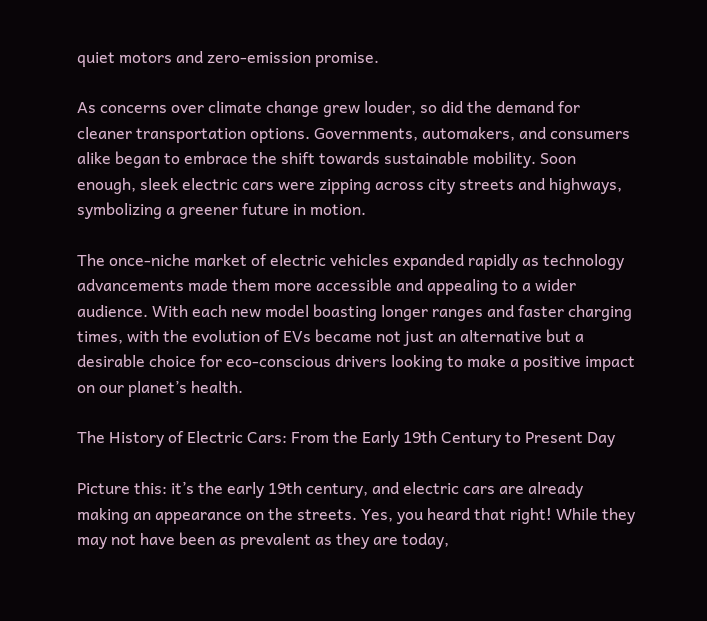quiet motors and zero-emission promise.

As concerns over climate change grew louder, so did the demand for cleaner transportation options. Governments, automakers, and consumers alike began to embrace the shift towards sustainable mobility. Soon enough, sleek electric cars were zipping across city streets and highways, symbolizing a greener future in motion.

The once-niche market of electric vehicles expanded rapidly as technology advancements made them more accessible and appealing to a wider audience. With each new model boasting longer ranges and faster charging times, with the evolution of EVs became not just an alternative but a desirable choice for eco-conscious drivers looking to make a positive impact on our planet’s health.

The History of Electric Cars: From the Early 19th Century to Present Day

Picture this: it’s the early 19th century, and electric cars are already making an appearance on the streets. Yes, you heard that right! While they may not have been as prevalent as they are today,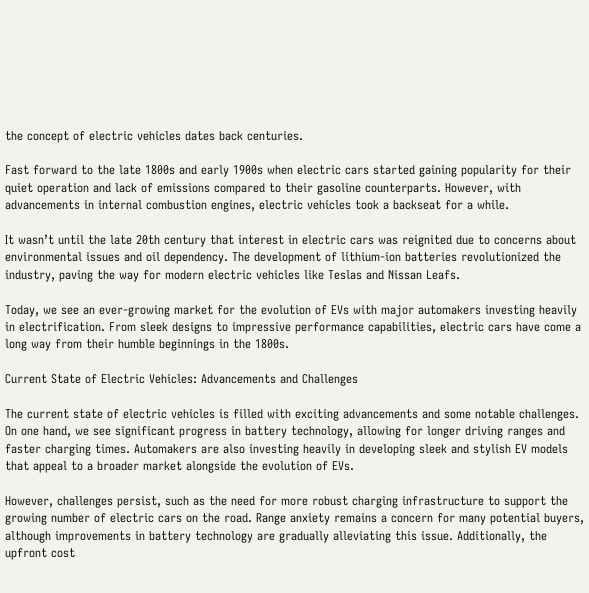the concept of electric vehicles dates back centuries.

Fast forward to the late 1800s and early 1900s when electric cars started gaining popularity for their quiet operation and lack of emissions compared to their gasoline counterparts. However, with advancements in internal combustion engines, electric vehicles took a backseat for a while.

It wasn’t until the late 20th century that interest in electric cars was reignited due to concerns about environmental issues and oil dependency. The development of lithium-ion batteries revolutionized the industry, paving the way for modern electric vehicles like Teslas and Nissan Leafs.

Today, we see an ever-growing market for the evolution of EVs with major automakers investing heavily in electrification. From sleek designs to impressive performance capabilities, electric cars have come a long way from their humble beginnings in the 1800s.

Current State of Electric Vehicles: Advancements and Challenges

The current state of electric vehicles is filled with exciting advancements and some notable challenges. On one hand, we see significant progress in battery technology, allowing for longer driving ranges and faster charging times. Automakers are also investing heavily in developing sleek and stylish EV models that appeal to a broader market alongside the evolution of EVs.

However, challenges persist, such as the need for more robust charging infrastructure to support the growing number of electric cars on the road. Range anxiety remains a concern for many potential buyers, although improvements in battery technology are gradually alleviating this issue. Additionally, the upfront cost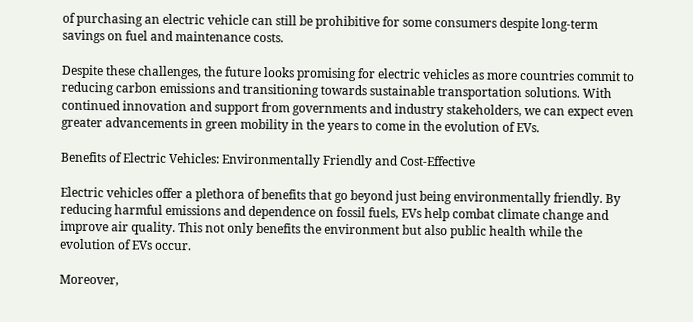of purchasing an electric vehicle can still be prohibitive for some consumers despite long-term savings on fuel and maintenance costs.

Despite these challenges, the future looks promising for electric vehicles as more countries commit to reducing carbon emissions and transitioning towards sustainable transportation solutions. With continued innovation and support from governments and industry stakeholders, we can expect even greater advancements in green mobility in the years to come in the evolution of EVs.

Benefits of Electric Vehicles: Environmentally Friendly and Cost-Effective

Electric vehicles offer a plethora of benefits that go beyond just being environmentally friendly. By reducing harmful emissions and dependence on fossil fuels, EVs help combat climate change and improve air quality. This not only benefits the environment but also public health while the evolution of EVs occur.

Moreover,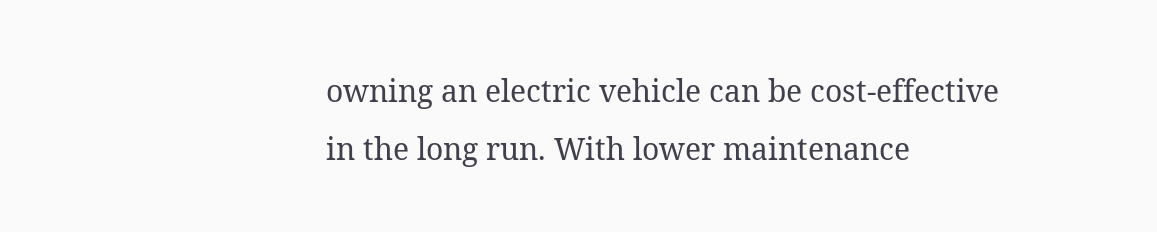owning an electric vehicle can be cost-effective in the long run. With lower maintenance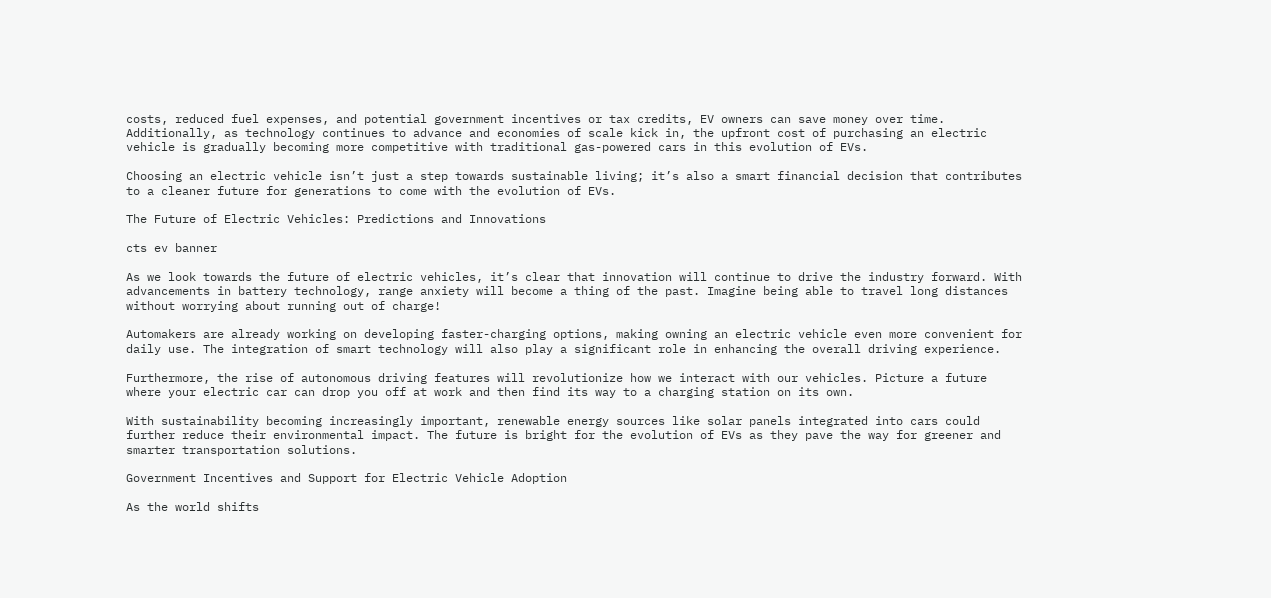costs, reduced fuel expenses, and potential government incentives or tax credits, EV owners can save money over time. Additionally, as technology continues to advance and economies of scale kick in, the upfront cost of purchasing an electric vehicle is gradually becoming more competitive with traditional gas-powered cars in this evolution of EVs.

Choosing an electric vehicle isn’t just a step towards sustainable living; it’s also a smart financial decision that contributes to a cleaner future for generations to come with the evolution of EVs.

The Future of Electric Vehicles: Predictions and Innovations

cts ev banner

As we look towards the future of electric vehicles, it’s clear that innovation will continue to drive the industry forward. With advancements in battery technology, range anxiety will become a thing of the past. Imagine being able to travel long distances without worrying about running out of charge!

Automakers are already working on developing faster-charging options, making owning an electric vehicle even more convenient for daily use. The integration of smart technology will also play a significant role in enhancing the overall driving experience.

Furthermore, the rise of autonomous driving features will revolutionize how we interact with our vehicles. Picture a future where your electric car can drop you off at work and then find its way to a charging station on its own.

With sustainability becoming increasingly important, renewable energy sources like solar panels integrated into cars could further reduce their environmental impact. The future is bright for the evolution of EVs as they pave the way for greener and smarter transportation solutions.

Government Incentives and Support for Electric Vehicle Adoption

As the world shifts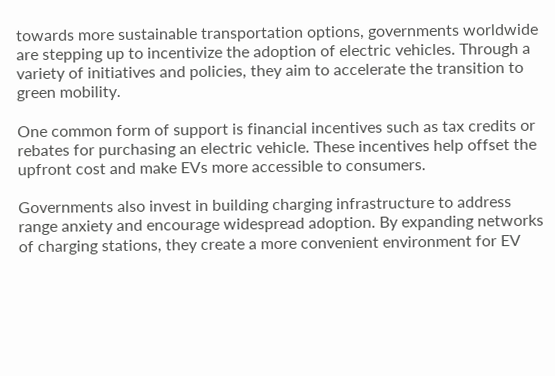towards more sustainable transportation options, governments worldwide are stepping up to incentivize the adoption of electric vehicles. Through a variety of initiatives and policies, they aim to accelerate the transition to green mobility.

One common form of support is financial incentives such as tax credits or rebates for purchasing an electric vehicle. These incentives help offset the upfront cost and make EVs more accessible to consumers.

Governments also invest in building charging infrastructure to address range anxiety and encourage widespread adoption. By expanding networks of charging stations, they create a more convenient environment for EV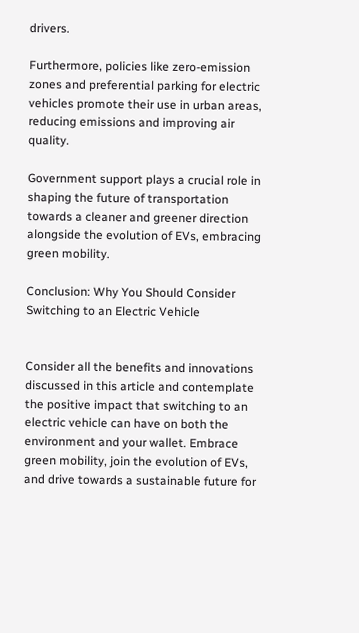drivers.

Furthermore, policies like zero-emission zones and preferential parking for electric vehicles promote their use in urban areas, reducing emissions and improving air quality.

Government support plays a crucial role in shaping the future of transportation towards a cleaner and greener direction alongside the evolution of EVs, embracing green mobility.

Conclusion: Why You Should Consider Switching to an Electric Vehicle


Consider all the benefits and innovations discussed in this article and contemplate the positive impact that switching to an electric vehicle can have on both the environment and your wallet. Embrace green mobility, join the evolution of EVs, and drive towards a sustainable future for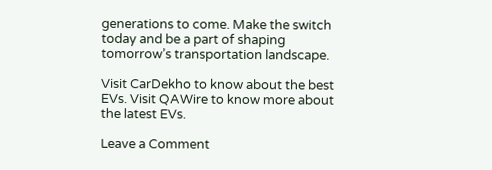generations to come. Make the switch today and be a part of shaping tomorrow’s transportation landscape.

Visit CarDekho to know about the best EVs. Visit QAWire to know more about the latest EVs.

Leave a Comment